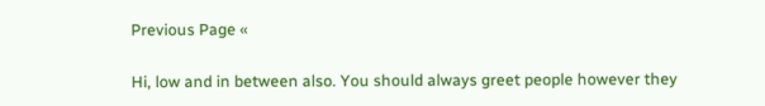Previous Page «

Hi, low and in between also. You should always greet people however they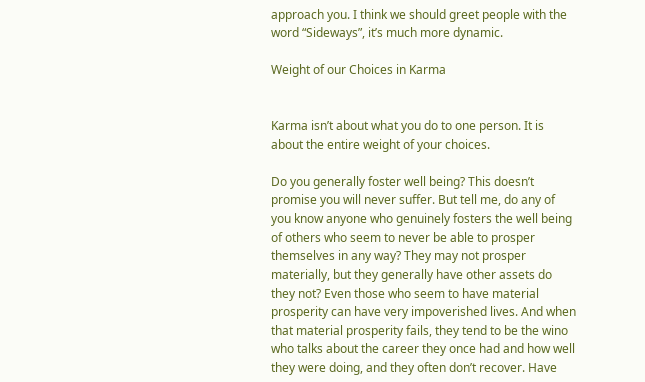approach you. I think we should greet people with the word “Sideways”, it’s much more dynamic.

Weight of our Choices in Karma


Karma isn’t about what you do to one person. It is about the entire weight of your choices.

Do you generally foster well being? This doesn’t promise you will never suffer. But tell me, do any of you know anyone who genuinely fosters the well being of others who seem to never be able to prosper themselves in any way? They may not prosper materially, but they generally have other assets do they not? Even those who seem to have material prosperity can have very impoverished lives. And when that material prosperity fails, they tend to be the wino who talks about the career they once had and how well they were doing, and they often don’t recover. Have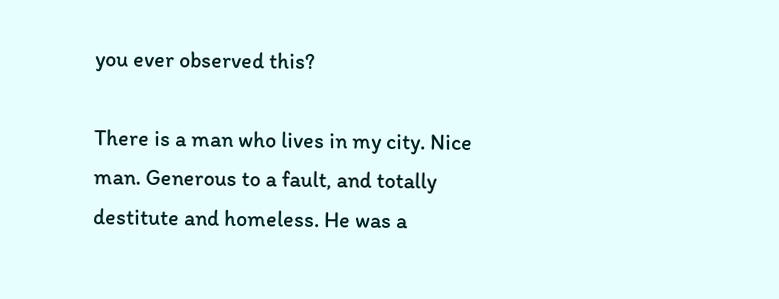you ever observed this?

There is a man who lives in my city. Nice man. Generous to a fault, and totally destitute and homeless. He was a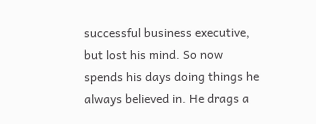successful business executive, but lost his mind. So now spends his days doing things he always believed in. He drags a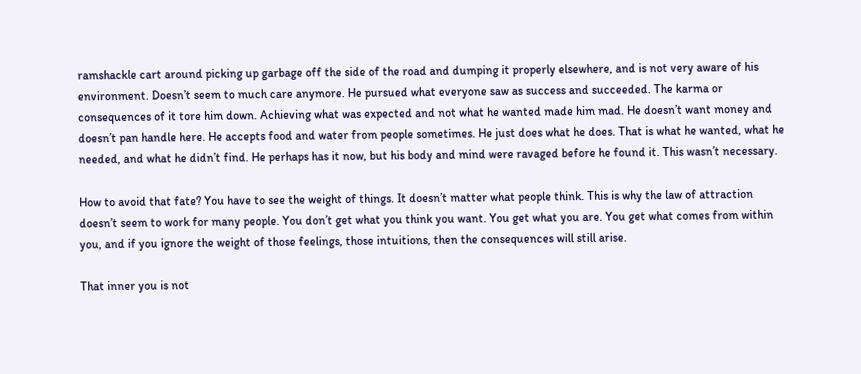ramshackle cart around picking up garbage off the side of the road and dumping it properly elsewhere, and is not very aware of his environment. Doesn’t seem to much care anymore. He pursued what everyone saw as success and succeeded. The karma or consequences of it tore him down. Achieving what was expected and not what he wanted made him mad. He doesn’t want money and doesn’t pan handle here. He accepts food and water from people sometimes. He just does what he does. That is what he wanted, what he needed, and what he didn’t find. He perhaps has it now, but his body and mind were ravaged before he found it. This wasn’t necessary.

How to avoid that fate? You have to see the weight of things. It doesn’t matter what people think. This is why the law of attraction doesn’t seem to work for many people. You don’t get what you think you want. You get what you are. You get what comes from within you, and if you ignore the weight of those feelings, those intuitions, then the consequences will still arise.

That inner you is not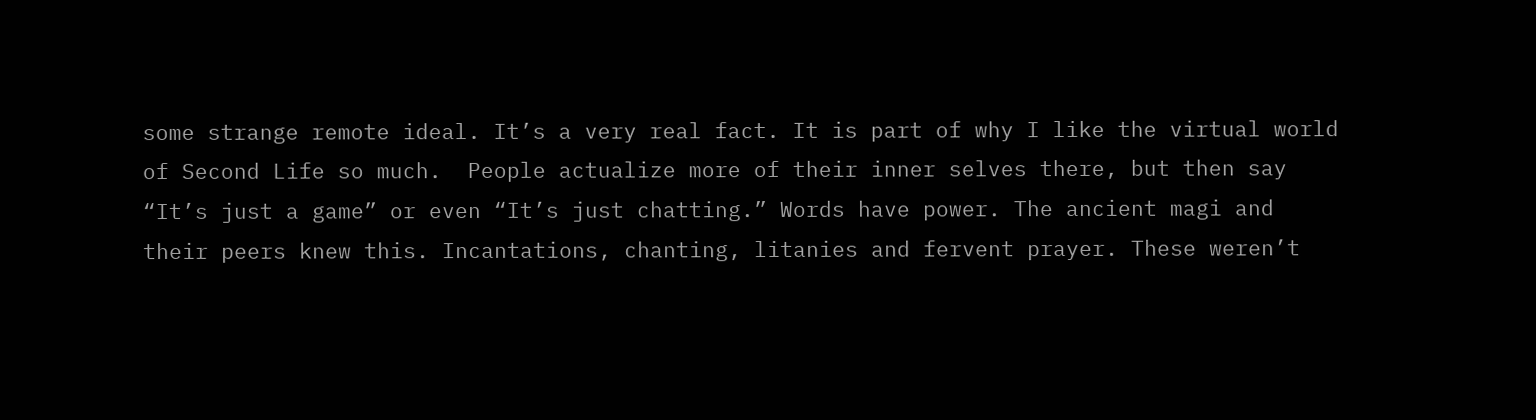some strange remote ideal. It’s a very real fact. It is part of why I like the virtual world of Second Life so much.  People actualize more of their inner selves there, but then say “It’s just a game” or even “It’s just chatting.” Words have power. The ancient magi and their peers knew this. Incantations, chanting, litanies and fervent prayer. These weren’t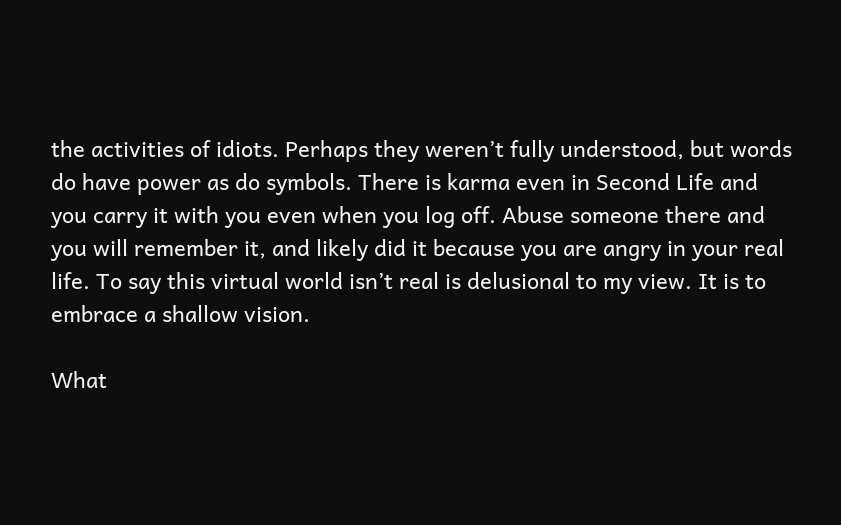the activities of idiots. Perhaps they weren’t fully understood, but words do have power as do symbols. There is karma even in Second Life and you carry it with you even when you log off. Abuse someone there and you will remember it, and likely did it because you are angry in your real life. To say this virtual world isn’t real is delusional to my view. It is to embrace a shallow vision.

What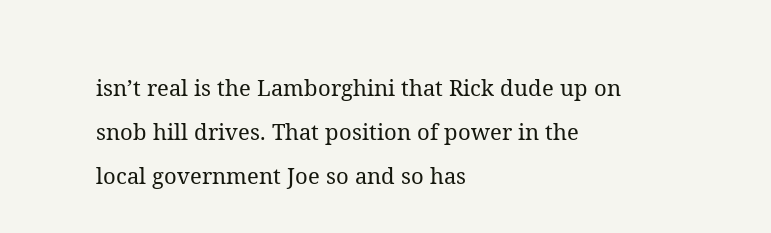isn’t real is the Lamborghini that Rick dude up on snob hill drives. That position of power in the local government Joe so and so has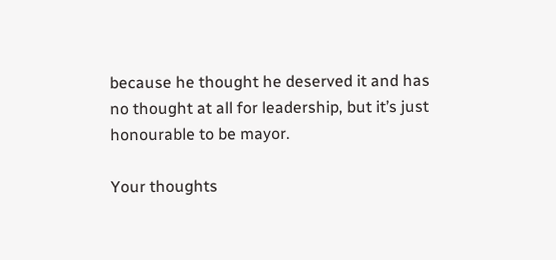because he thought he deserved it and has no thought at all for leadership, but it’s just honourable to be mayor.

Your thoughts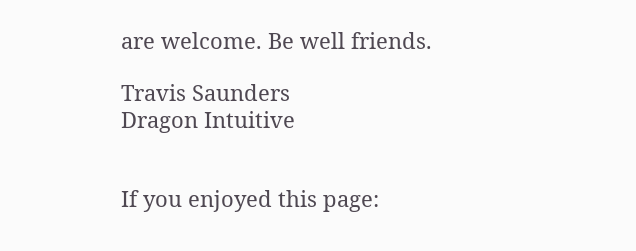are welcome. Be well friends.

Travis Saunders
Dragon Intuitive


If you enjoyed this page: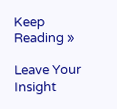Keep Reading »

Leave Your Insight